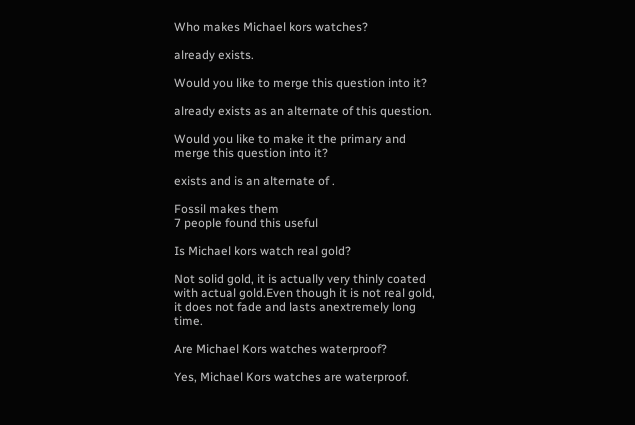Who makes Michael kors watches?

already exists.

Would you like to merge this question into it?

already exists as an alternate of this question.

Would you like to make it the primary and merge this question into it?

exists and is an alternate of .

Fossil makes them
7 people found this useful

Is Michael kors watch real gold?

Not solid gold, it is actually very thinly coated with actual gold.Even though it is not real gold, it does not fade and lasts anextremely long time.

Are Michael Kors watches waterproof?

Yes, Michael Kors watches are waterproof.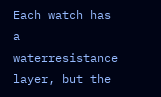Each watch has a waterresistance layer, but the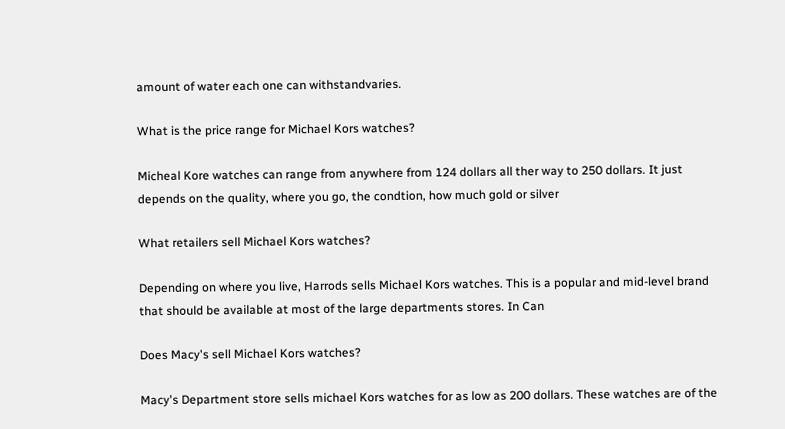amount of water each one can withstandvaries.

What is the price range for Michael Kors watches?

Micheal Kore watches can range from anywhere from 124 dollars all ther way to 250 dollars. It just depends on the quality, where you go, the condtion, how much gold or silver

What retailers sell Michael Kors watches?

Depending on where you live, Harrods sells Michael Kors watches. This is a popular and mid-level brand that should be available at most of the large departments stores. In Can

Does Macy's sell Michael Kors watches?

Macy's Department store sells michael Kors watches for as low as 200 dollars. These watches are of the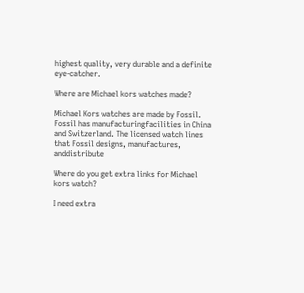highest quality, very durable and a definite eye-catcher.

Where are Michael kors watches made?

Michael Kors watches are made by Fossil. Fossil has manufacturingfacilities in China and Switzerland. The licensed watch lines that Fossil designs, manufactures, anddistribute

Where do you get extra links for Michael kors watch?

I need extra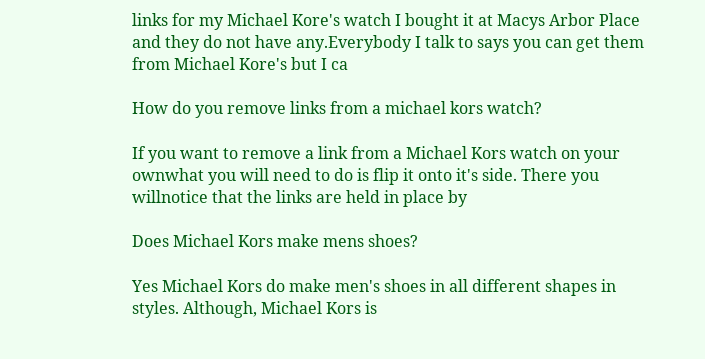links for my Michael Kore's watch I bought it at Macys Arbor Place and they do not have any.Everybody I talk to says you can get them from Michael Kore's but I ca

How do you remove links from a michael kors watch?

If you want to remove a link from a Michael Kors watch on your ownwhat you will need to do is flip it onto it's side. There you willnotice that the links are held in place by

Does Michael Kors make mens shoes?

Yes Michael Kors do make men's shoes in all different shapes in styles. Although, Michael Kors is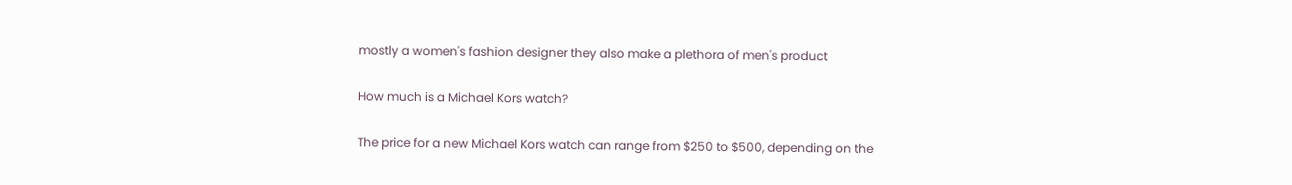mostly a women's fashion designer they also make a plethora of men's product

How much is a Michael Kors watch?

The price for a new Michael Kors watch can range from $250 to $500, depending on the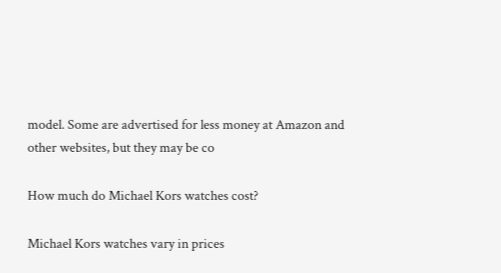model. Some are advertised for less money at Amazon and other websites, but they may be co

How much do Michael Kors watches cost?

Michael Kors watches vary in prices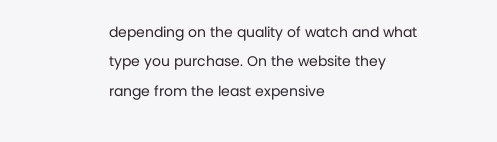depending on the quality of watch and what type you purchase. On the website they range from the least expensive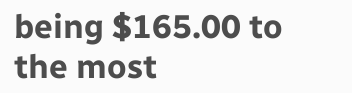being $165.00 to the most